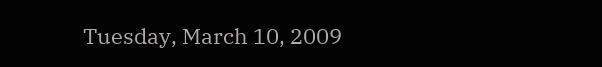Tuesday, March 10, 2009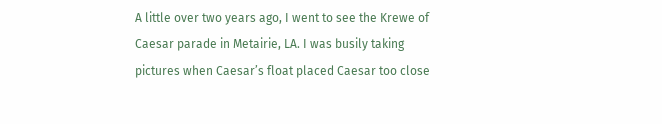A little over two years ago, I went to see the Krewe of Caesar parade in Metairie, LA. I was busily taking pictures when Caesar’s float placed Caesar too close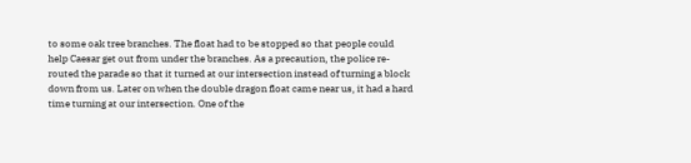to some oak tree branches. The float had to be stopped so that people could help Caesar get out from under the branches. As a precaution, the police re-routed the parade so that it turned at our intersection instead of turning a block down from us. Later on when the double dragon float came near us, it had a hard time turning at our intersection. One of the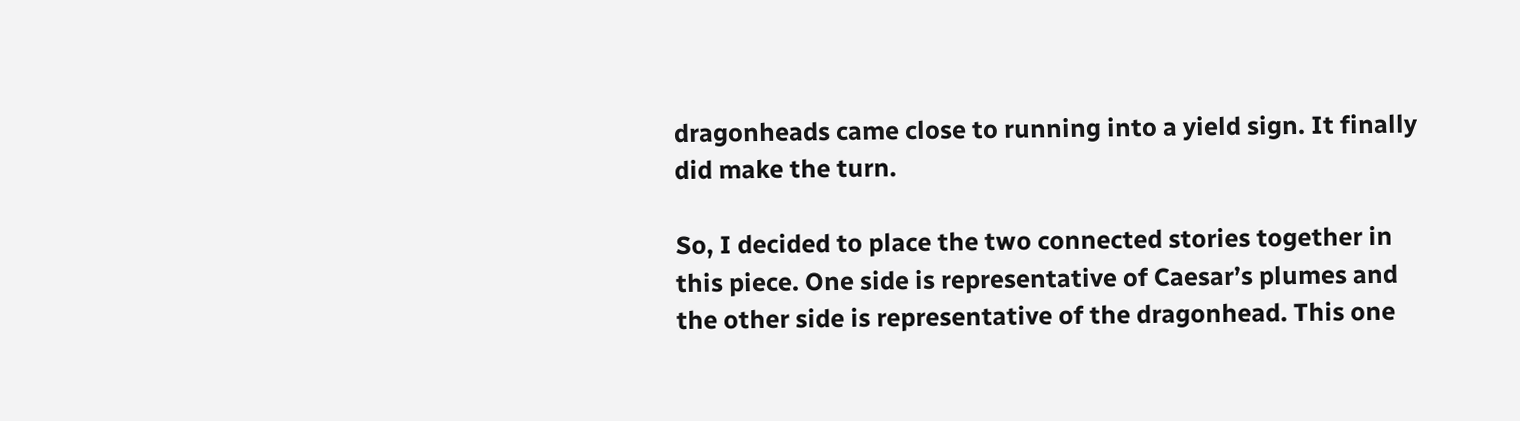dragonheads came close to running into a yield sign. It finally did make the turn.

So, I decided to place the two connected stories together in this piece. One side is representative of Caesar’s plumes and the other side is representative of the dragonhead. This one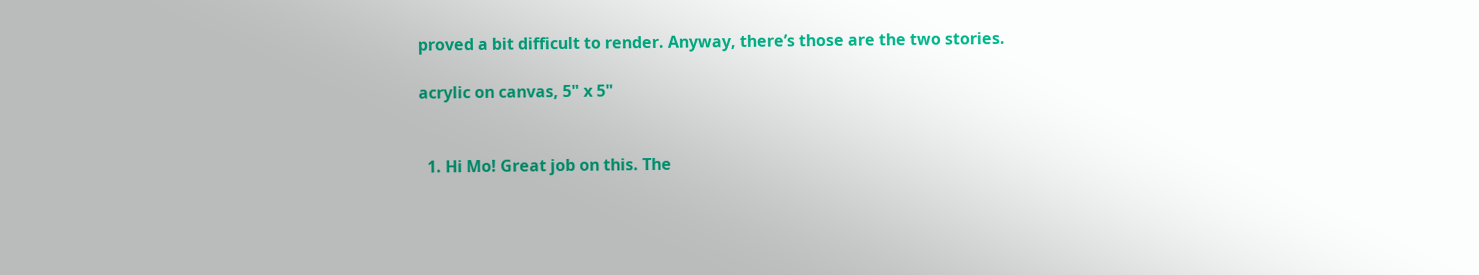proved a bit difficult to render. Anyway, there’s those are the two stories.

acrylic on canvas, 5" x 5"


  1. Hi Mo! Great job on this. The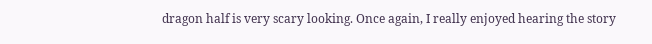dragon half is very scary looking. Once again, I really enjoyed hearing the story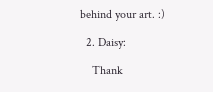behind your art. :)

  2. Daisy:

    Thank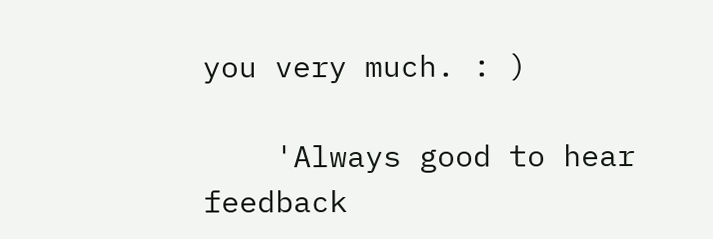you very much. : )

    'Always good to hear feedback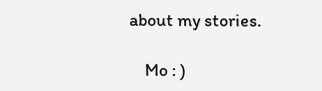about my stories.

    Mo : )